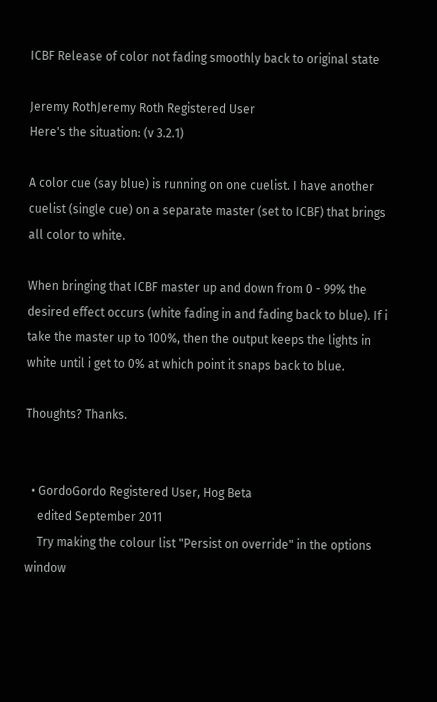ICBF Release of color not fading smoothly back to original state

Jeremy RothJeremy Roth Registered User
Here's the situation: (v 3.2.1)

A color cue (say blue) is running on one cuelist. I have another cuelist (single cue) on a separate master (set to ICBF) that brings all color to white.

When bringing that ICBF master up and down from 0 - 99% the desired effect occurs (white fading in and fading back to blue). If i take the master up to 100%, then the output keeps the lights in white until i get to 0% at which point it snaps back to blue.

Thoughts? Thanks.


  • GordoGordo Registered User, Hog Beta
    edited September 2011
    Try making the colour list "Persist on override" in the options window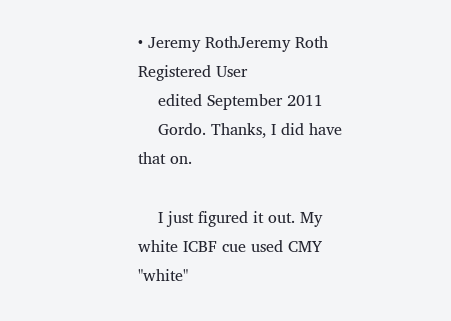• Jeremy RothJeremy Roth Registered User
    edited September 2011
    Gordo. Thanks, I did have that on.

    I just figured it out. My white ICBF cue used CMY "white"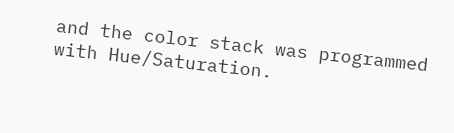and the color stack was programmed with Hue/Saturation.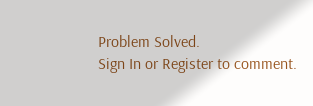Problem Solved.
Sign In or Register to comment.